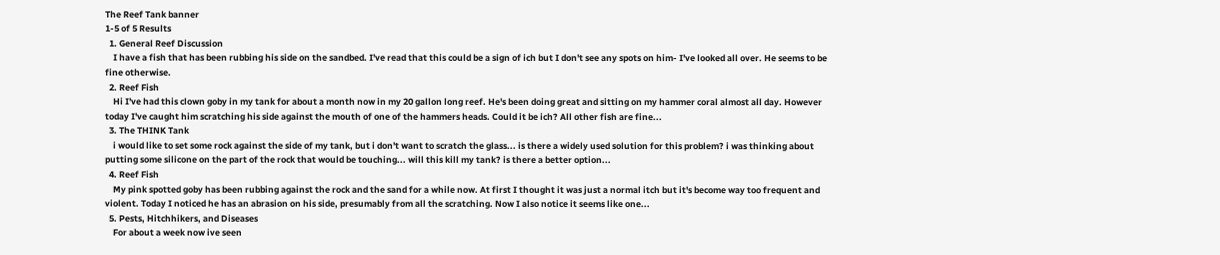The Reef Tank banner
1-5 of 5 Results
  1. General Reef Discussion
    I have a fish that has been rubbing his side on the sandbed. I've read that this could be a sign of ich but I don't see any spots on him- I've looked all over. He seems to be fine otherwise.
  2. Reef Fish
    Hi I've had this clown goby in my tank for about a month now in my 20 gallon long reef. He's been doing great and sitting on my hammer coral almost all day. However today I've caught him scratching his side against the mouth of one of the hammers heads. Could it be ich? All other fish are fine...
  3. The THINK Tank
    i would like to set some rock against the side of my tank, but i don't want to scratch the glass... is there a widely used solution for this problem? i was thinking about putting some silicone on the part of the rock that would be touching... will this kill my tank? is there a better option...
  4. Reef Fish
    My pink spotted goby has been rubbing against the rock and the sand for a while now. At first I thought it was just a normal itch but it's become way too frequent and violent. Today I noticed he has an abrasion on his side, presumably from all the scratching. Now I also notice it seems like one...
  5. Pests, Hitchhikers, and Diseases
    For about a week now ive seen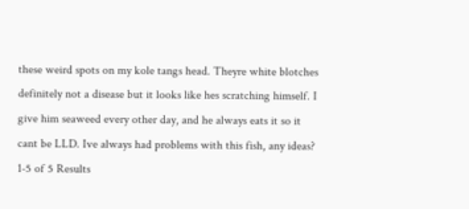these weird spots on my kole tangs head. Theyre white blotches definitely not a disease but it looks like hes scratching himself. I give him seaweed every other day, and he always eats it so it cant be LLD. Ive always had problems with this fish, any ideas?
1-5 of 5 Results